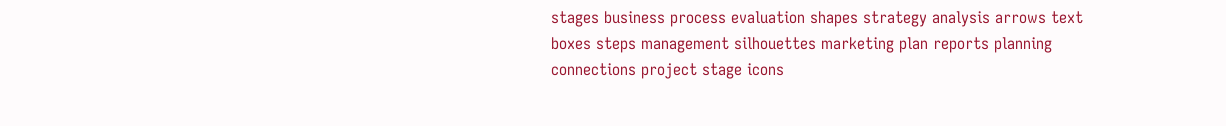stages business process evaluation shapes strategy analysis arrows text boxes steps management silhouettes marketing plan reports planning connections project stage icons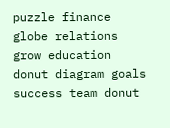puzzle finance globe relations grow education donut diagram goals success team donut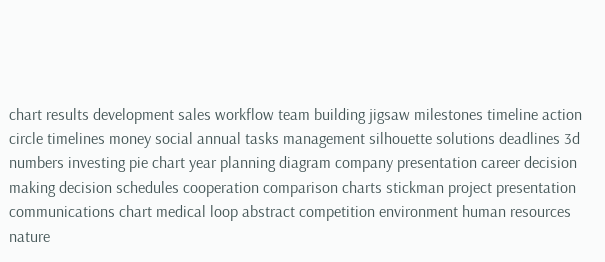chart results development sales workflow team building jigsaw milestones timeline action circle timelines money social annual tasks management silhouette solutions deadlines 3d numbers investing pie chart year planning diagram company presentation career decision making decision schedules cooperation comparison charts stickman project presentation communications chart medical loop abstract competition environment human resources nature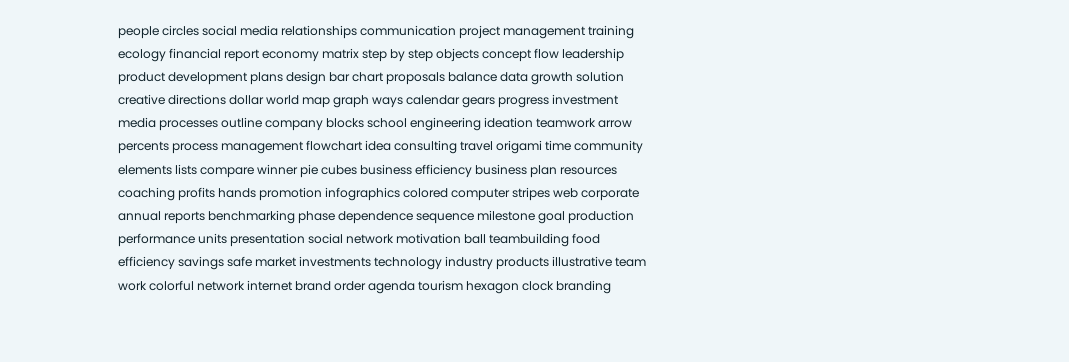people circles social media relationships communication project management training ecology financial report economy matrix step by step objects concept flow leadership product development plans design bar chart proposals balance data growth solution creative directions dollar world map graph ways calendar gears progress investment media processes outline company blocks school engineering ideation teamwork arrow percents process management flowchart idea consulting travel origami time community elements lists compare winner pie cubes business efficiency business plan resources coaching profits hands promotion infographics colored computer stripes web corporate annual reports benchmarking phase dependence sequence milestone goal production performance units presentation social network motivation ball teambuilding food efficiency savings safe market investments technology industry products illustrative team work colorful network internet brand order agenda tourism hexagon clock branding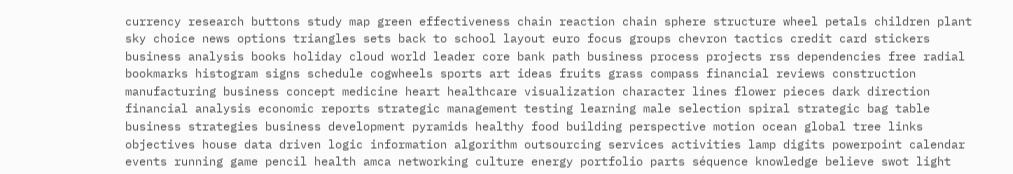currency research buttons study map green effectiveness chain reaction chain sphere structure wheel petals children plant sky choice news options triangles sets back to school layout euro focus groups chevron tactics credit card stickers business analysis books holiday cloud world leader core bank path business process projects rss dependencies free radial bookmarks histogram signs schedule cogwheels sports art ideas fruits grass compass financial reviews construction manufacturing business concept medicine heart healthcare visualization character lines flower pieces dark direction financial analysis economic reports strategic management testing learning male selection spiral strategic bag table business strategies business development pyramids healthy food building perspective motion ocean global tree links objectives house data driven logic information algorithm outsourcing services activities lamp digits powerpoint calendar events running game pencil health amca networking culture energy portfolio parts séquence knowledge believe swot light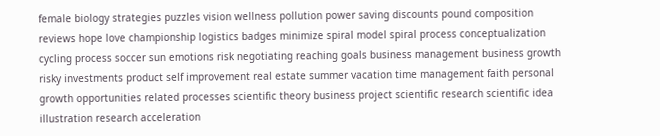female biology strategies puzzles vision wellness pollution power saving discounts pound composition reviews hope love championship logistics badges minimize spiral model spiral process conceptualization cycling process soccer sun emotions risk negotiating reaching goals business management business growth risky investments product self improvement real estate summer vacation time management faith personal growth opportunities related processes scientific theory business project scientific research scientific idea illustration research acceleration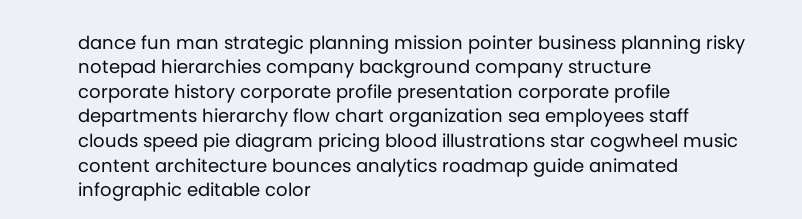dance fun man strategic planning mission pointer business planning risky notepad hierarchies company background company structure corporate history corporate profile presentation corporate profile departments hierarchy flow chart organization sea employees staff clouds speed pie diagram pricing blood illustrations star cogwheel music content architecture bounces analytics roadmap guide animated infographic editable color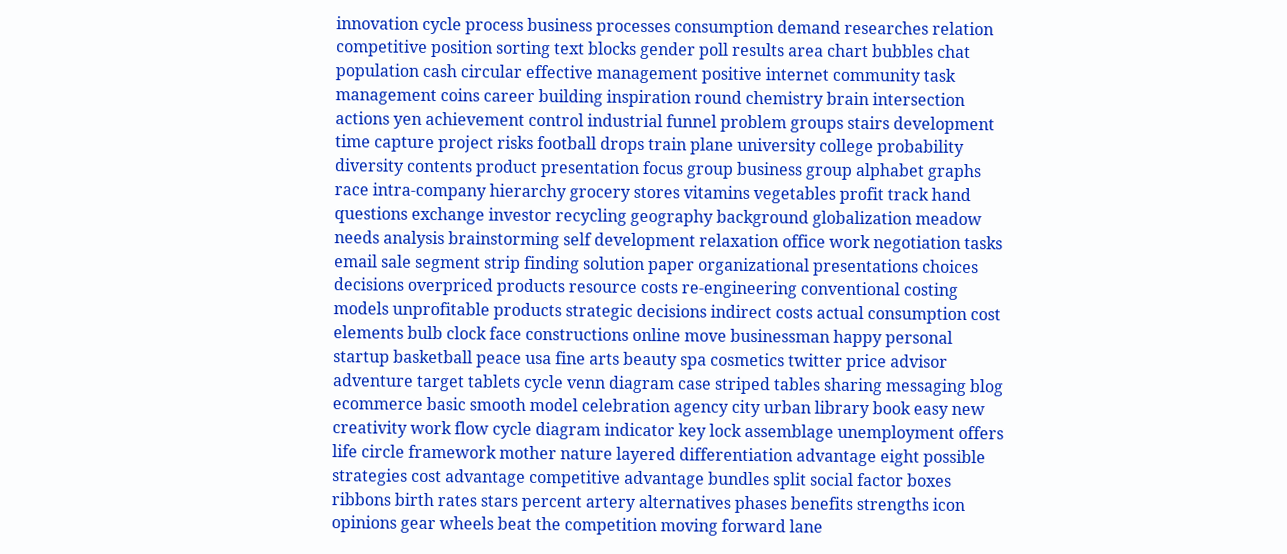innovation cycle process business processes consumption demand researches relation competitive position sorting text blocks gender poll results area chart bubbles chat population cash circular effective management positive internet community task management coins career building inspiration round chemistry brain intersection actions yen achievement control industrial funnel problem groups stairs development time capture project risks football drops train plane university college probability diversity contents product presentation focus group business group alphabet graphs race intra-company hierarchy grocery stores vitamins vegetables profit track hand questions exchange investor recycling geography background globalization meadow needs analysis brainstorming self development relaxation office work negotiation tasks email sale segment strip finding solution paper organizational presentations choices decisions overpriced products resource costs re-engineering conventional costing models unprofitable products strategic decisions indirect costs actual consumption cost elements bulb clock face constructions online move businessman happy personal startup basketball peace usa fine arts beauty spa cosmetics twitter price advisor adventure target tablets cycle venn diagram case striped tables sharing messaging blog ecommerce basic smooth model celebration agency city urban library book easy new creativity work flow cycle diagram indicator key lock assemblage unemployment offers life circle framework mother nature layered differentiation advantage eight possible strategies cost advantage competitive advantage bundles split social factor boxes ribbons birth rates stars percent artery alternatives phases benefits strengths icon opinions gear wheels beat the competition moving forward lane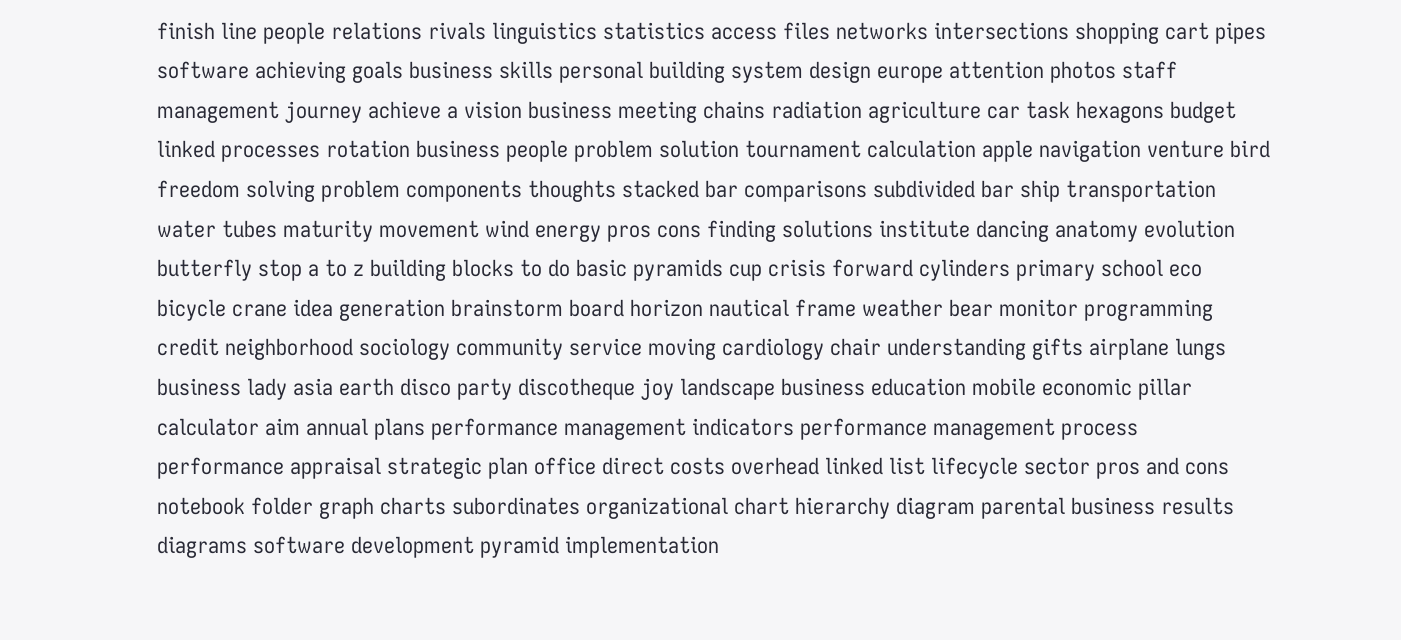finish line people relations rivals linguistics statistics access files networks intersections shopping cart pipes software achieving goals business skills personal building system design europe attention photos staff management journey achieve a vision business meeting chains radiation agriculture car task hexagons budget linked processes rotation business people problem solution tournament calculation apple navigation venture bird freedom solving problem components thoughts stacked bar comparisons subdivided bar ship transportation water tubes maturity movement wind energy pros cons finding solutions institute dancing anatomy evolution butterfly stop a to z building blocks to do basic pyramids cup crisis forward cylinders primary school eco bicycle crane idea generation brainstorm board horizon nautical frame weather bear monitor programming credit neighborhood sociology community service moving cardiology chair understanding gifts airplane lungs business lady asia earth disco party discotheque joy landscape business education mobile economic pillar calculator aim annual plans performance management indicators performance management process performance appraisal strategic plan office direct costs overhead linked list lifecycle sector pros and cons notebook folder graph charts subordinates organizational chart hierarchy diagram parental business results diagrams software development pyramid implementation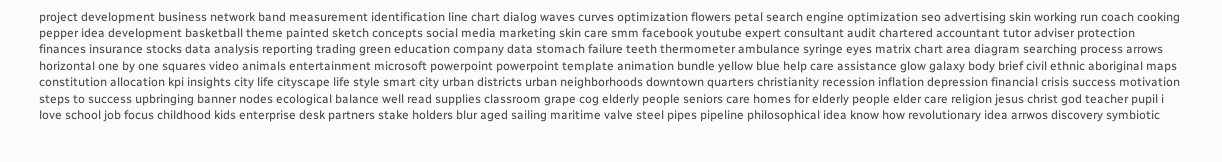project development business network band measurement identification line chart dialog waves curves optimization flowers petal search engine optimization seo advertising skin working run coach cooking pepper idea development basketball theme painted sketch concepts social media marketing skin care smm facebook youtube expert consultant audit chartered accountant tutor adviser protection finances insurance stocks data analysis reporting trading green education company data stomach failure teeth thermometer ambulance syringe eyes matrix chart area diagram searching process arrows horizontal one by one squares video animals entertainment microsoft powerpoint powerpoint template animation bundle yellow blue help care assistance glow galaxy body brief civil ethnic aboriginal maps constitution allocation kpi insights city life cityscape life style smart city urban districts urban neighborhoods downtown quarters christianity recession inflation depression financial crisis success motivation steps to success upbringing banner nodes ecological balance well read supplies classroom grape cog elderly people seniors care homes for elderly people elder care religion jesus christ god teacher pupil i love school job focus childhood kids enterprise desk partners stake holders blur aged sailing maritime valve steel pipes pipeline philosophical idea know how revolutionary idea arrwos discovery symbiotic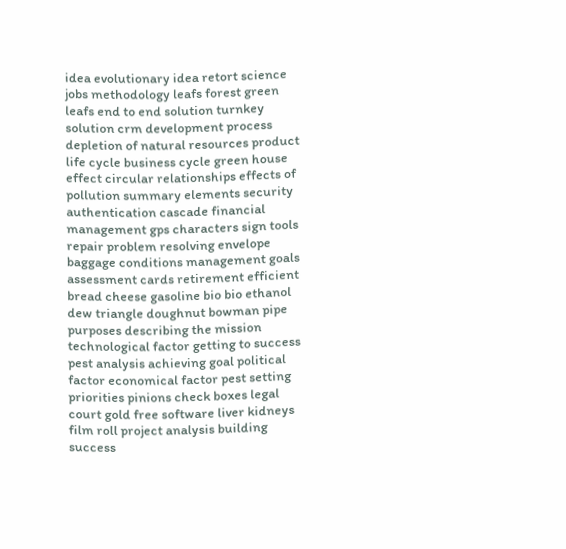idea evolutionary idea retort science jobs methodology leafs forest green leafs end to end solution turnkey solution crm development process depletion of natural resources product life cycle business cycle green house effect circular relationships effects of pollution summary elements security authentication cascade financial management gps characters sign tools repair problem resolving envelope baggage conditions management goals assessment cards retirement efficient bread cheese gasoline bio bio ethanol dew triangle doughnut bowman pipe purposes describing the mission technological factor getting to success pest analysis achieving goal political factor economical factor pest setting priorities pinions check boxes legal court gold free software liver kidneys film roll project analysis building success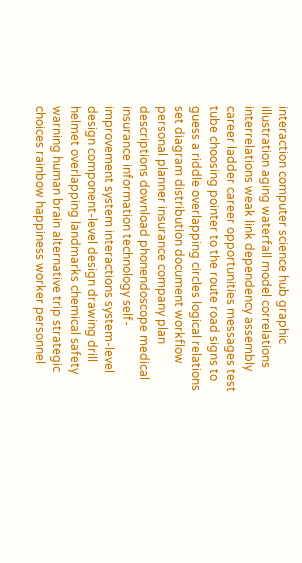interaction computer science hub graphic illustration aging waterfall model correlations interrelations weak link dependency assembly career ladder career opportunities messages test tube choosing pointer to the route road signs to guess a riddle overlapping circles logical relations set diagram distribution document workflow personal planner insurance company plan descriptions download phonendoscope medical insurance information technology self-improvement system interactions system-level design component-level design drawing drill helmet overlapping landmarks chemical safety warning human brain alternative trip strategic choices rainbow happiness worker personnel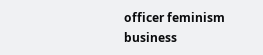officer feminism business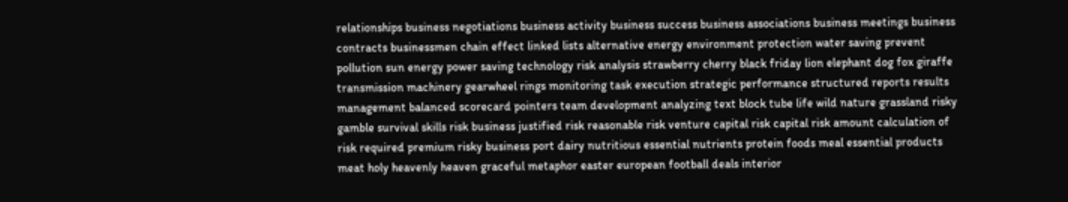relationships business negotiations business activity business success business associations business meetings business contracts businessmen chain effect linked lists alternative energy environment protection water saving prevent pollution sun energy power saving technology risk analysis strawberry cherry black friday lion elephant dog fox giraffe transmission machinery gearwheel rings monitoring task execution strategic performance structured reports results management balanced scorecard pointers team development analyzing text block tube life wild nature grassland risky gamble survival skills risk business justified risk reasonable risk venture capital risk capital risk amount calculation of risk required premium risky business port dairy nutritious essential nutrients protein foods meal essential products meat holy heavenly heaven graceful metaphor easter european football deals interior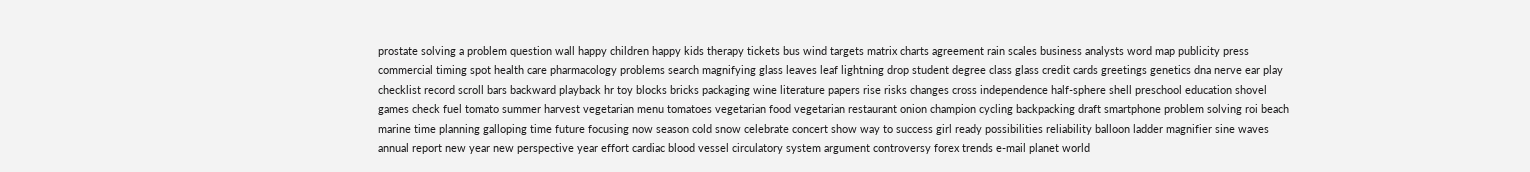prostate solving a problem question wall happy children happy kids therapy tickets bus wind targets matrix charts agreement rain scales business analysts word map publicity press commercial timing spot health care pharmacology problems search magnifying glass leaves leaf lightning drop student degree class glass credit cards greetings genetics dna nerve ear play checklist record scroll bars backward playback hr toy blocks bricks packaging wine literature papers rise risks changes cross independence half-sphere shell preschool education shovel games check fuel tomato summer harvest vegetarian menu tomatoes vegetarian food vegetarian restaurant onion champion cycling backpacking draft smartphone problem solving roi beach marine time planning galloping time future focusing now season cold snow celebrate concert show way to success girl ready possibilities reliability balloon ladder magnifier sine waves annual report new year new perspective year effort cardiac blood vessel circulatory system argument controversy forex trends e-mail planet world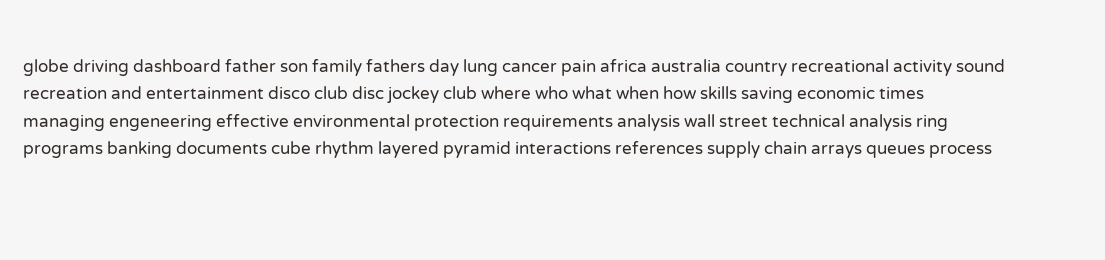globe driving dashboard father son family fathers day lung cancer pain africa australia country recreational activity sound recreation and entertainment disco club disc jockey club where who what when how skills saving economic times managing engeneering effective environmental protection requirements analysis wall street technical analysis ring programs banking documents cube rhythm layered pyramid interactions references supply chain arrays queues process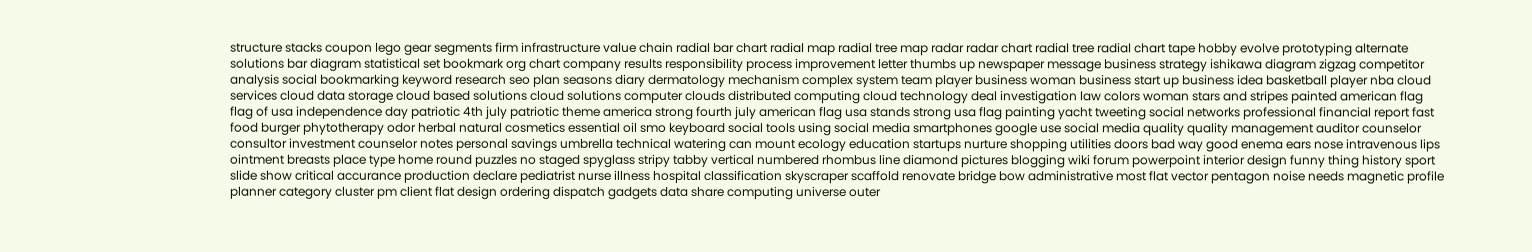structure stacks coupon lego gear segments firm infrastructure value chain radial bar chart radial map radial tree map radar radar chart radial tree radial chart tape hobby evolve prototyping alternate solutions bar diagram statistical set bookmark org chart company results responsibility process improvement letter thumbs up newspaper message business strategy ishikawa diagram zigzag competitor analysis social bookmarking keyword research seo plan seasons diary dermatology mechanism complex system team player business woman business start up business idea basketball player nba cloud services cloud data storage cloud based solutions cloud solutions computer clouds distributed computing cloud technology deal investigation law colors woman stars and stripes painted american flag flag of usa independence day patriotic 4th july patriotic theme america strong fourth july american flag usa stands strong usa flag painting yacht tweeting social networks professional financial report fast food burger phytotherapy odor herbal natural cosmetics essential oil smo keyboard social tools using social media smartphones google use social media quality quality management auditor counselor consultor investment counselor notes personal savings umbrella technical watering can mount ecology education startups nurture shopping utilities doors bad way good enema ears nose intravenous lips ointment breasts place type home round puzzles no staged spyglass stripy tabby vertical numbered rhombus line diamond pictures blogging wiki forum powerpoint interior design funny thing history sport slide show critical accurance production declare pediatrist nurse illness hospital classification skyscraper scaffold renovate bridge bow administrative most flat vector pentagon noise needs magnetic profile planner category cluster pm client flat design ordering dispatch gadgets data share computing universe outer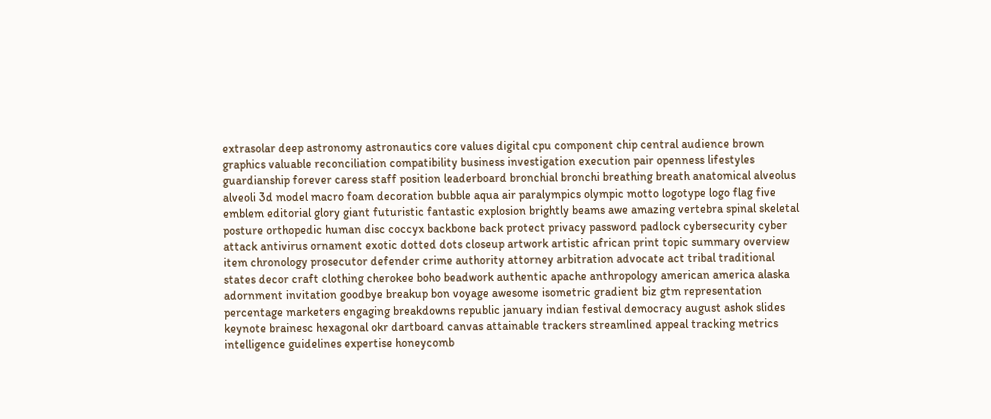extrasolar deep astronomy astronautics core values digital cpu component chip central audience brown graphics valuable reconciliation compatibility business investigation execution pair openness lifestyles guardianship forever caress staff position leaderboard bronchial bronchi breathing breath anatomical alveolus alveoli 3d model macro foam decoration bubble aqua air paralympics olympic motto logotype logo flag five emblem editorial glory giant futuristic fantastic explosion brightly beams awe amazing vertebra spinal skeletal posture orthopedic human disc coccyx backbone back protect privacy password padlock cybersecurity cyber attack antivirus ornament exotic dotted dots closeup artwork artistic african print topic summary overview item chronology prosecutor defender crime authority attorney arbitration advocate act tribal traditional states decor craft clothing cherokee boho beadwork authentic apache anthropology american america alaska adornment invitation goodbye breakup bon voyage awesome isometric gradient biz gtm representation percentage marketers engaging breakdowns republic january indian festival democracy august ashok slides keynote brainesc hexagonal okr dartboard canvas attainable trackers streamlined appeal tracking metrics intelligence guidelines expertise honeycomb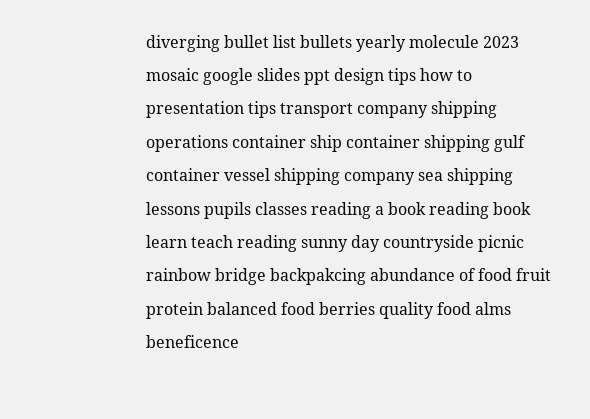diverging bullet list bullets yearly molecule 2023 mosaic google slides ppt design tips how to presentation tips transport company shipping operations container ship container shipping gulf container vessel shipping company sea shipping lessons pupils classes reading a book reading book learn teach reading sunny day countryside picnic rainbow bridge backpakcing abundance of food fruit protein balanced food berries quality food alms beneficence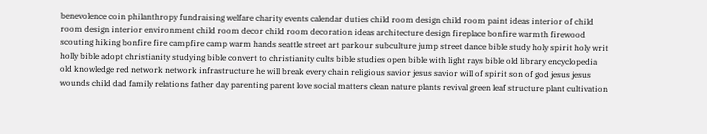benevolence coin philanthropy fundraising welfare charity events calendar duties child room design child room paint ideas interior of child room design interior environment child room decor child room decoration ideas architecture design fireplace bonfire warmth firewood scouting hiking bonfire fire campfire camp warm hands seattle street art parkour subculture jump street dance bible study holy spirit holy writ holly bible adopt christianity studying bible convert to christianity cults bible studies open bible with light rays bible old library encyclopedia old knowledge red network network infrastructure he will break every chain religious savior jesus savior will of spirit son of god jesus jesus wounds child dad family relations father day parenting parent love social matters clean nature plants revival green leaf structure plant cultivation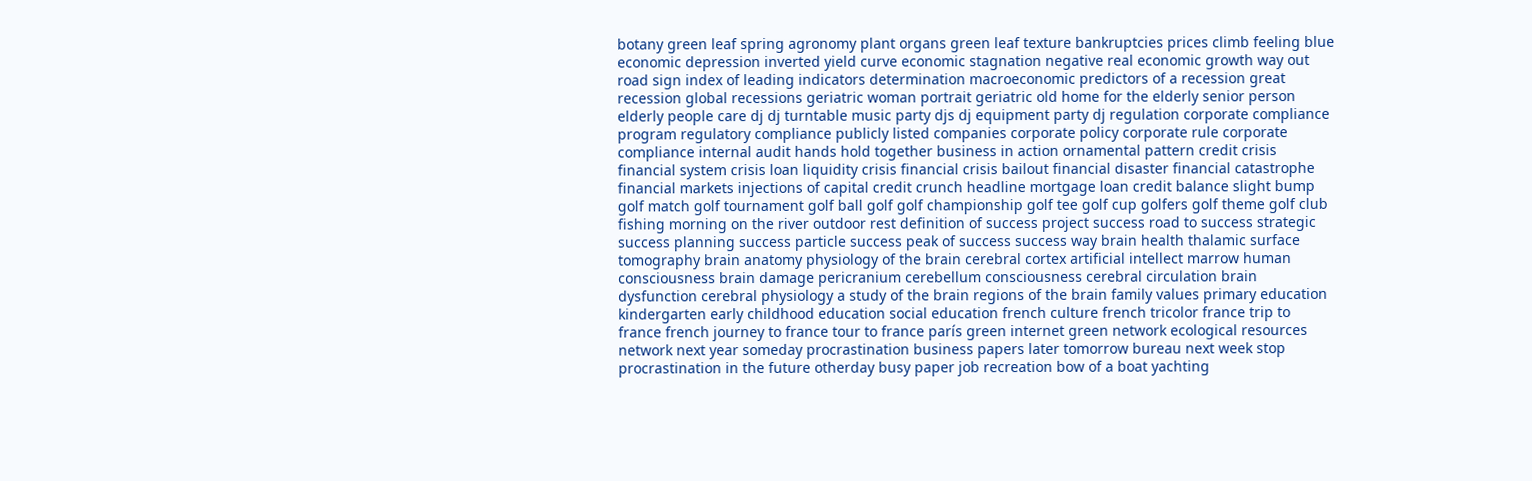botany green leaf spring agronomy plant organs green leaf texture bankruptcies prices climb feeling blue economic depression inverted yield curve economic stagnation negative real economic growth way out road sign index of leading indicators determination macroeconomic predictors of a recession great recession global recessions geriatric woman portrait geriatric old home for the elderly senior person elderly people care dj dj turntable music party djs dj equipment party dj regulation corporate compliance program regulatory compliance publicly listed companies corporate policy corporate rule corporate compliance internal audit hands hold together business in action ornamental pattern credit crisis financial system crisis loan liquidity crisis financial crisis bailout financial disaster financial catastrophe financial markets injections of capital credit crunch headline mortgage loan credit balance slight bump golf match golf tournament golf ball golf golf championship golf tee golf cup golfers golf theme golf club fishing morning on the river outdoor rest definition of success project success road to success strategic success planning success particle success peak of success success way brain health thalamic surface tomography brain anatomy physiology of the brain cerebral cortex artificial intellect marrow human consciousness brain damage pericranium cerebellum consciousness cerebral circulation brain dysfunction cerebral physiology a study of the brain regions of the brain family values primary education kindergarten early childhood education social education french culture french tricolor france trip to france french journey to france tour to france parís green internet green network ecological resources network next year someday procrastination business papers later tomorrow bureau next week stop procrastination in the future otherday busy paper job recreation bow of a boat yachting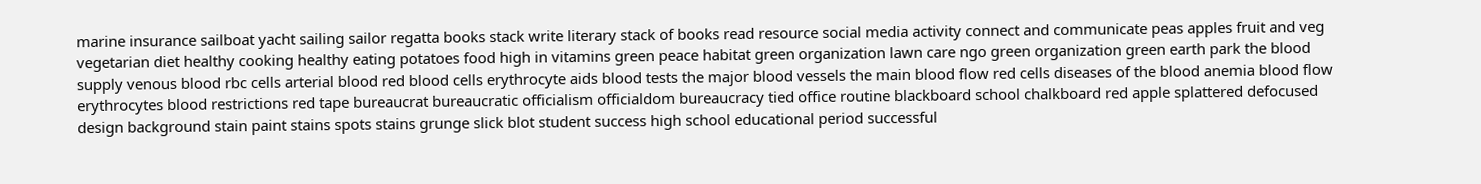marine insurance sailboat yacht sailing sailor regatta books stack write literary stack of books read resource social media activity connect and communicate peas apples fruit and veg vegetarian diet healthy cooking healthy eating potatoes food high in vitamins green peace habitat green organization lawn care ngo green organization green earth park the blood supply venous blood rbc cells arterial blood red blood cells erythrocyte aids blood tests the major blood vessels the main blood flow red cells diseases of the blood anemia blood flow erythrocytes blood restrictions red tape bureaucrat bureaucratic officialism officialdom bureaucracy tied office routine blackboard school chalkboard red apple splattered defocused design background stain paint stains spots stains grunge slick blot student success high school educational period successful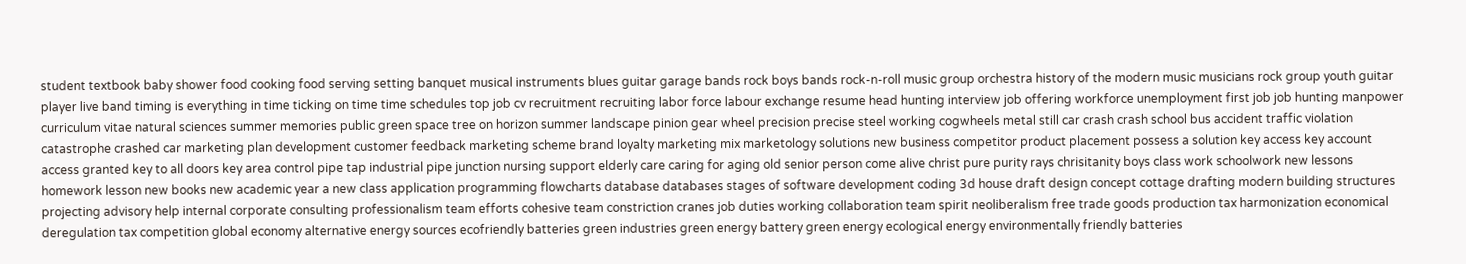student textbook baby shower food cooking food serving setting banquet musical instruments blues guitar garage bands rock boys bands rock-n-roll music group orchestra history of the modern music musicians rock group youth guitar player live band timing is everything in time ticking on time time schedules top job cv recruitment recruiting labor force labour exchange resume head hunting interview job offering workforce unemployment first job job hunting manpower curriculum vitae natural sciences summer memories public green space tree on horizon summer landscape pinion gear wheel precision precise steel working cogwheels metal still car crash crash school bus accident traffic violation catastrophe crashed car marketing plan development customer feedback marketing scheme brand loyalty marketing mix marketology solutions new business competitor product placement possess a solution key access key account access granted key to all doors key area control pipe tap industrial pipe junction nursing support elderly care caring for aging old senior person come alive christ pure purity rays chrisitanity boys class work schoolwork new lessons homework lesson new books new academic year a new class application programming flowcharts database databases stages of software development coding 3d house draft design concept cottage drafting modern building structures projecting advisory help internal corporate consulting professionalism team efforts cohesive team constriction cranes job duties working collaboration team spirit neoliberalism free trade goods production tax harmonization economical deregulation tax competition global economy alternative energy sources ecofriendly batteries green industries green energy battery green energy ecological energy environmentally friendly batteries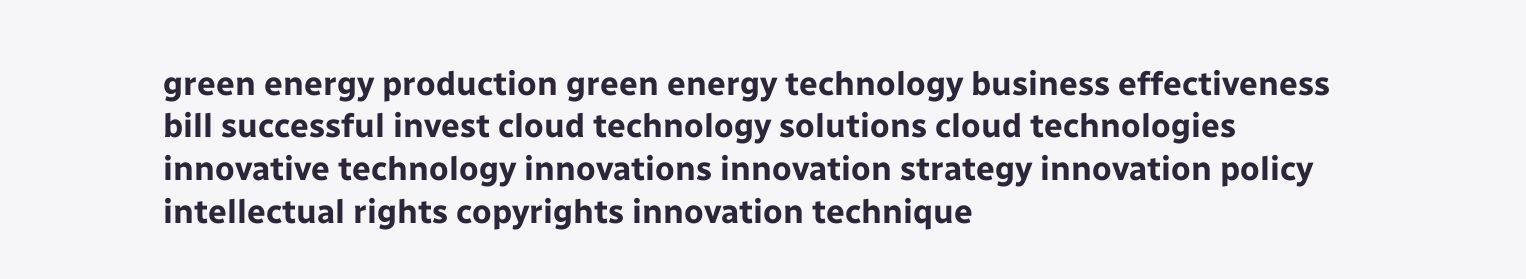green energy production green energy technology business effectiveness bill successful invest cloud technology solutions cloud technologies innovative technology innovations innovation strategy innovation policy intellectual rights copyrights innovation technique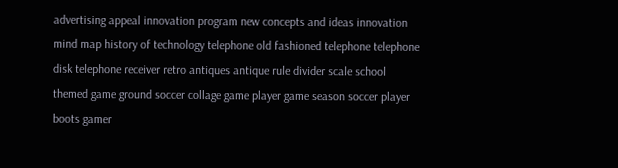advertising appeal innovation program new concepts and ideas innovation mind map history of technology telephone old fashioned telephone telephone disk telephone receiver retro antiques antique rule divider scale school themed game ground soccer collage game player game season soccer player boots gamer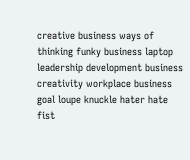creative business ways of thinking funky business laptop leadership development business creativity workplace business goal loupe knuckle hater hate fist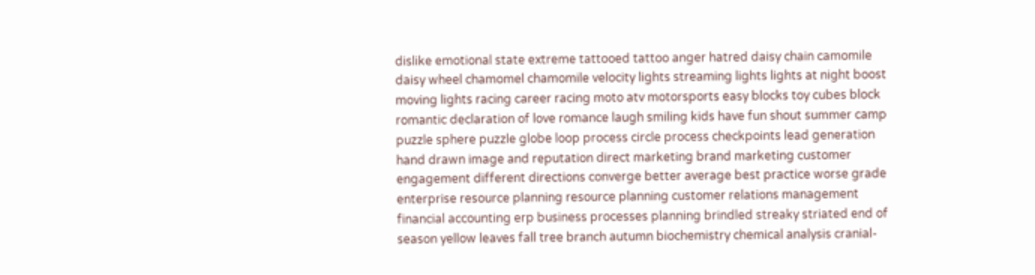dislike emotional state extreme tattooed tattoo anger hatred daisy chain camomile daisy wheel chamomel chamomile velocity lights streaming lights lights at night boost moving lights racing career racing moto atv motorsports easy blocks toy cubes block romantic declaration of love romance laugh smiling kids have fun shout summer camp puzzle sphere puzzle globe loop process circle process checkpoints lead generation hand drawn image and reputation direct marketing brand marketing customer engagement different directions converge better average best practice worse grade enterprise resource planning resource planning customer relations management financial accounting erp business processes planning brindled streaky striated end of season yellow leaves fall tree branch autumn biochemistry chemical analysis cranial-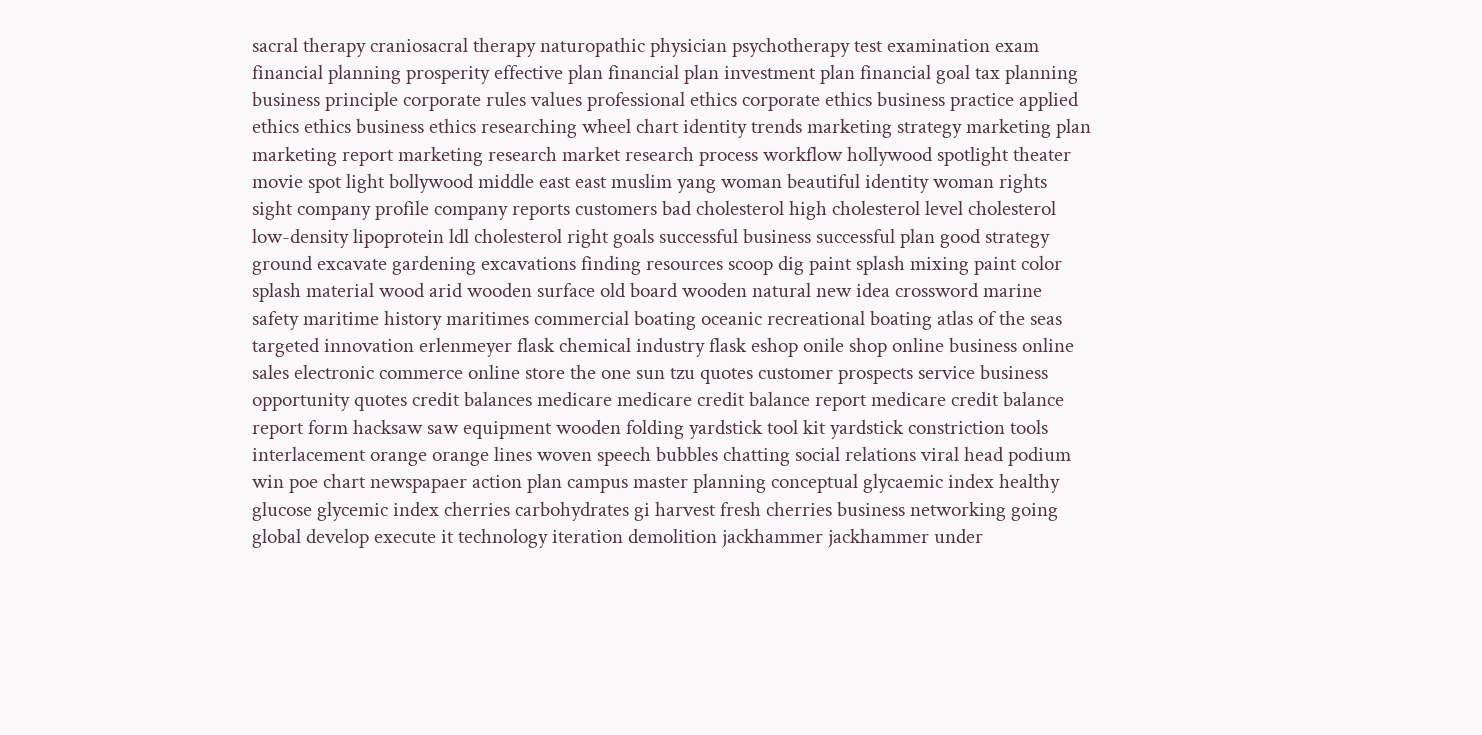sacral therapy craniosacral therapy naturopathic physician psychotherapy test examination exam financial planning prosperity effective plan financial plan investment plan financial goal tax planning business principle corporate rules values professional ethics corporate ethics business practice applied ethics ethics business ethics researching wheel chart identity trends marketing strategy marketing plan marketing report marketing research market research process workflow hollywood spotlight theater movie spot light bollywood middle east east muslim yang woman beautiful identity woman rights sight company profile company reports customers bad cholesterol high cholesterol level cholesterol low-density lipoprotein ldl cholesterol right goals successful business successful plan good strategy ground excavate gardening excavations finding resources scoop dig paint splash mixing paint color splash material wood arid wooden surface old board wooden natural new idea crossword marine safety maritime history maritimes commercial boating oceanic recreational boating atlas of the seas targeted innovation erlenmeyer flask chemical industry flask eshop onile shop online business online sales electronic commerce online store the one sun tzu quotes customer prospects service business opportunity quotes credit balances medicare medicare credit balance report medicare credit balance report form hacksaw saw equipment wooden folding yardstick tool kit yardstick constriction tools interlacement orange orange lines woven speech bubbles chatting social relations viral head podium win poe chart newspapaer action plan campus master planning conceptual glycaemic index healthy glucose glycemic index cherries carbohydrates gi harvest fresh cherries business networking going global develop execute it technology iteration demolition jackhammer jackhammer under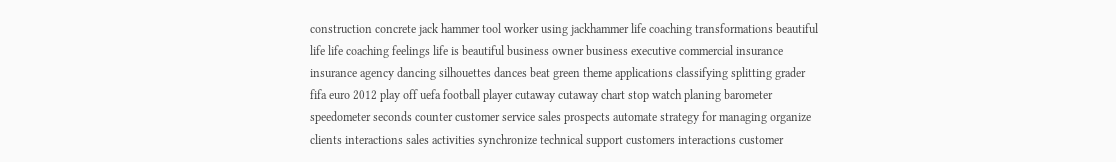construction concrete jack hammer tool worker using jackhammer life coaching transformations beautiful life life coaching feelings life is beautiful business owner business executive commercial insurance insurance agency dancing silhouettes dances beat green theme applications classifying splitting grader fifa euro 2012 play off uefa football player cutaway cutaway chart stop watch planing barometer speedometer seconds counter customer service sales prospects automate strategy for managing organize clients interactions sales activities synchronize technical support customers interactions customer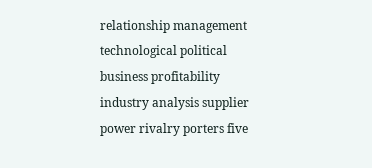relationship management technological political business profitability industry analysis supplier power rivalry porters five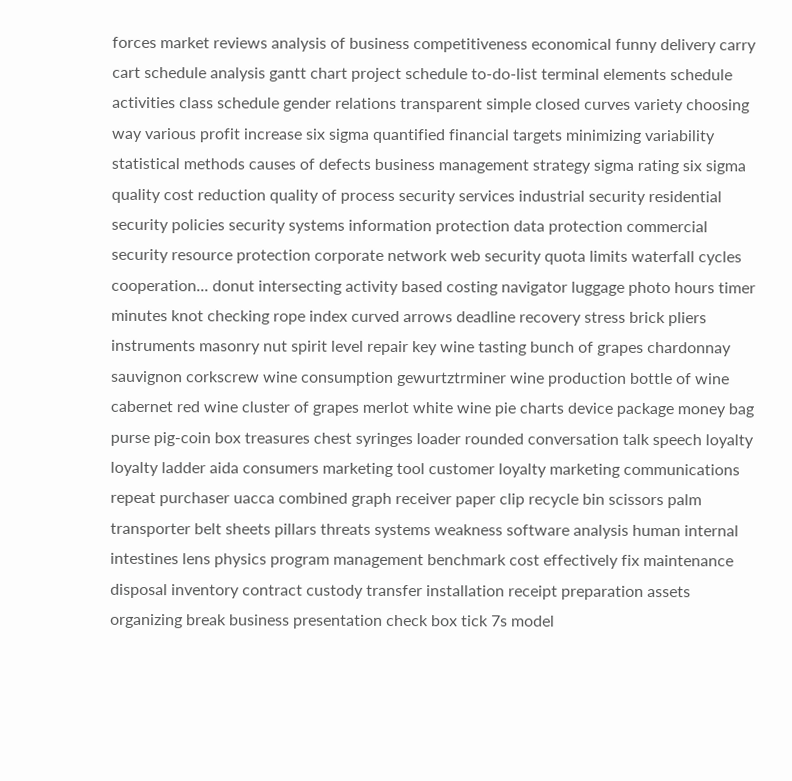forces market reviews analysis of business competitiveness economical funny delivery carry cart schedule analysis gantt chart project schedule to-do-list terminal elements schedule activities class schedule gender relations transparent simple closed curves variety choosing way various profit increase six sigma quantified financial targets minimizing variability statistical methods causes of defects business management strategy sigma rating six sigma quality cost reduction quality of process security services industrial security residential security policies security systems information protection data protection commercial security resource protection corporate network web security quota limits waterfall cycles cooperation... donut intersecting activity based costing navigator luggage photo hours timer minutes knot checking rope index curved arrows deadline recovery stress brick pliers instruments masonry nut spirit level repair key wine tasting bunch of grapes chardonnay sauvignon corkscrew wine consumption gewurtztrminer wine production bottle of wine cabernet red wine cluster of grapes merlot white wine pie charts device package money bag purse pig-coin box treasures chest syringes loader rounded conversation talk speech loyalty loyalty ladder aida consumers marketing tool customer loyalty marketing communications repeat purchaser uacca combined graph receiver paper clip recycle bin scissors palm transporter belt sheets pillars threats systems weakness software analysis human internal intestines lens physics program management benchmark cost effectively fix maintenance disposal inventory contract custody transfer installation receipt preparation assets organizing break business presentation check box tick 7s model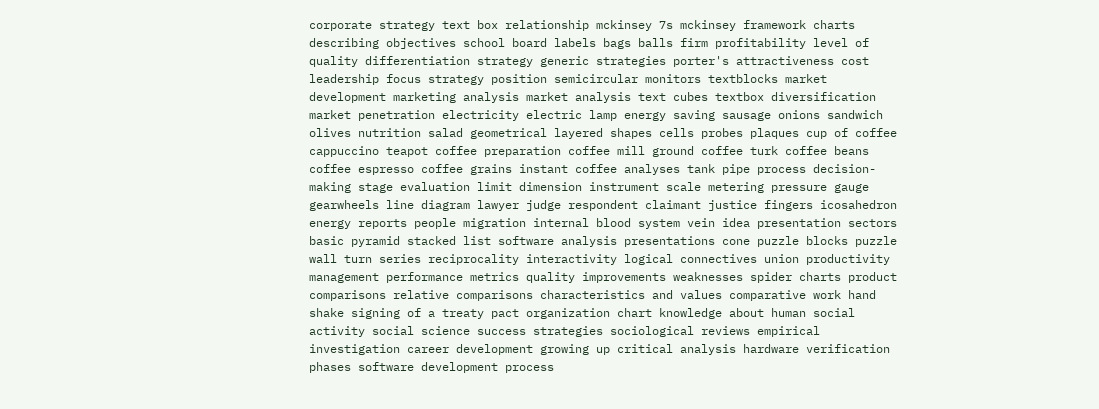corporate strategy text box relationship mckinsey 7s mckinsey framework charts describing objectives school board labels bags balls firm profitability level of quality differentiation strategy generic strategies porter's attractiveness cost leadership focus strategy position semicircular monitors textblocks market development marketing analysis market analysis text cubes textbox diversification market penetration electricity electric lamp energy saving sausage onions sandwich olives nutrition salad geometrical layered shapes cells probes plaques cup of coffee cappuccino teapot coffee preparation coffee mill ground coffee turk coffee beans coffee espresso coffee grains instant coffee analyses tank pipe process decision-making stage evaluation limit dimension instrument scale metering pressure gauge gearwheels line diagram lawyer judge respondent claimant justice fingers icosahedron energy reports people migration internal blood system vein idea presentation sectors basic pyramid stacked list software analysis presentations cone puzzle blocks puzzle wall turn series reciprocality interactivity logical connectives union productivity management performance metrics quality improvements weaknesses spider charts product comparisons relative comparisons characteristics and values comparative work hand shake signing of a treaty pact organization chart knowledge about human social activity social science success strategies sociological reviews empirical investigation career development growing up critical analysis hardware verification phases software development process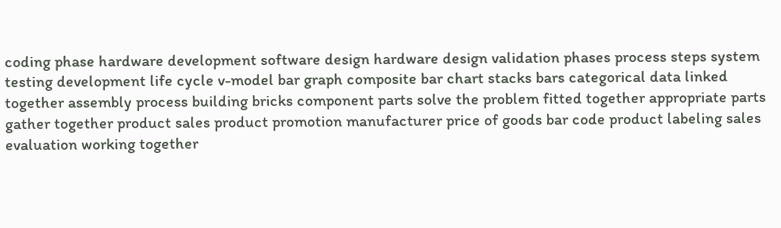coding phase hardware development software design hardware design validation phases process steps system testing development life cycle v-model bar graph composite bar chart stacks bars categorical data linked together assembly process building bricks component parts solve the problem fitted together appropriate parts gather together product sales product promotion manufacturer price of goods bar code product labeling sales evaluation working together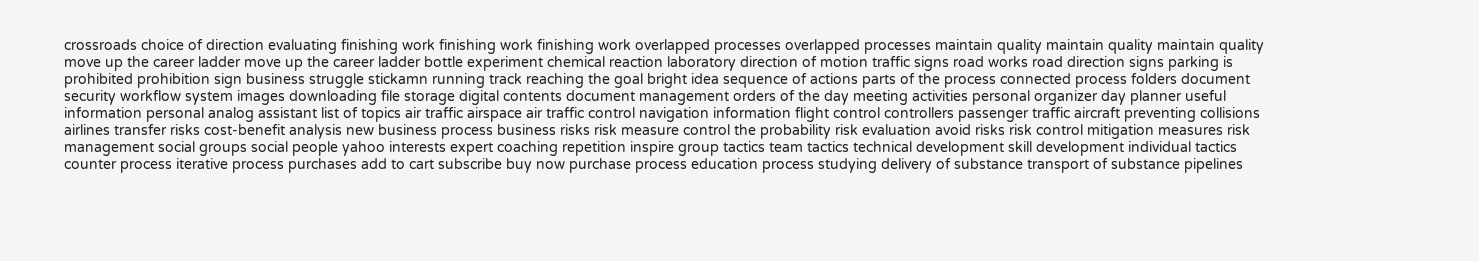crossroads choice of direction evaluating finishing work finishing work finishing work overlapped processes overlapped processes maintain quality maintain quality maintain quality move up the career ladder move up the career ladder bottle experiment chemical reaction laboratory direction of motion traffic signs road works road direction signs parking is prohibited prohibition sign business struggle stickamn running track reaching the goal bright idea sequence of actions parts of the process connected process folders document security workflow system images downloading file storage digital contents document management orders of the day meeting activities personal organizer day planner useful information personal analog assistant list of topics air traffic airspace air traffic control navigation information flight control controllers passenger traffic aircraft preventing collisions airlines transfer risks cost-benefit analysis new business process business risks risk measure control the probability risk evaluation avoid risks risk control mitigation measures risk management social groups social people yahoo interests expert coaching repetition inspire group tactics team tactics technical development skill development individual tactics counter process iterative process purchases add to cart subscribe buy now purchase process education process studying delivery of substance transport of substance pipelines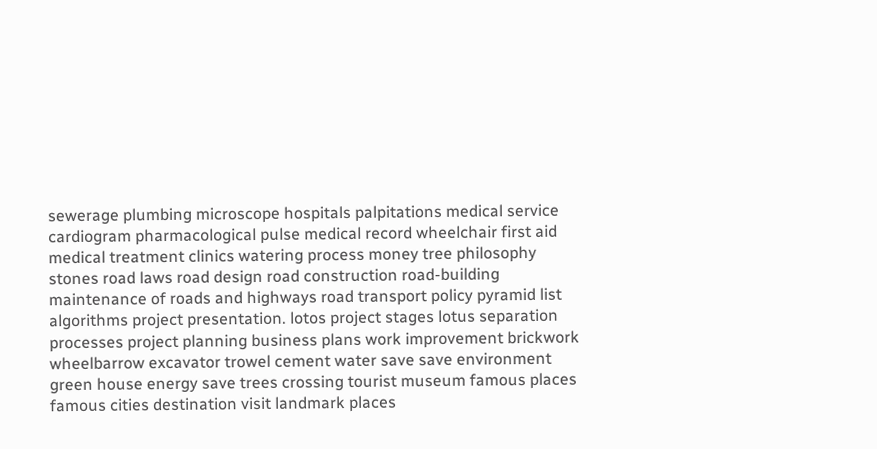sewerage plumbing microscope hospitals palpitations medical service cardiogram pharmacological pulse medical record wheelchair first aid medical treatment clinics watering process money tree philosophy stones road laws road design road construction road-building maintenance of roads and highways road transport policy pyramid list algorithms project presentation. lotos project stages lotus separation processes project planning business plans work improvement brickwork wheelbarrow excavator trowel cement water save save environment green house energy save trees crossing tourist museum famous places famous cities destination visit landmark places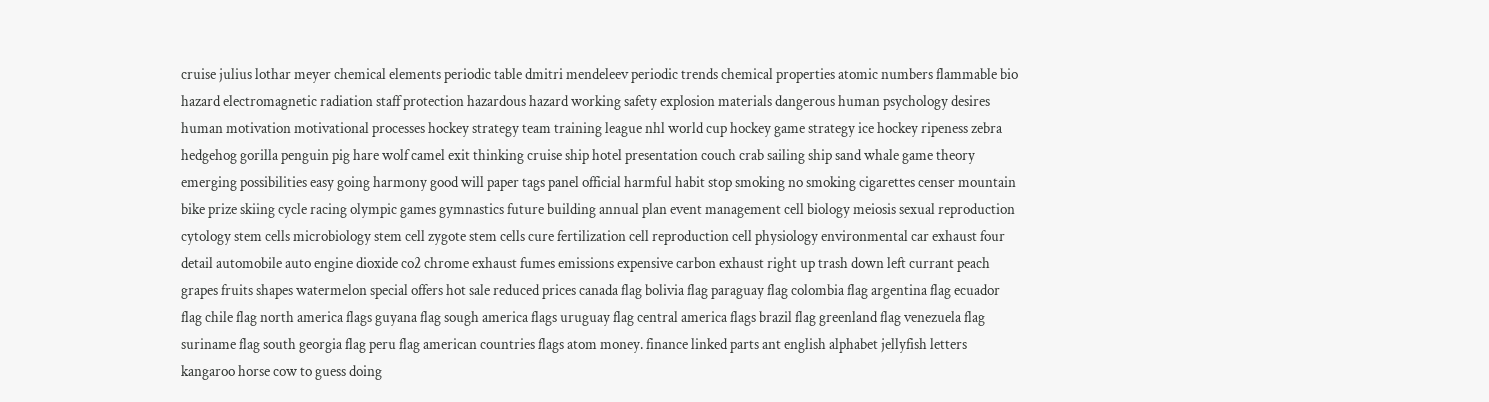cruise julius lothar meyer chemical elements periodic table dmitri mendeleev periodic trends chemical properties atomic numbers flammable bio hazard electromagnetic radiation staff protection hazardous hazard working safety explosion materials dangerous human psychology desires human motivation motivational processes hockey strategy team training league nhl world cup hockey game strategy ice hockey ripeness zebra hedgehog gorilla penguin pig hare wolf camel exit thinking cruise ship hotel presentation couch crab sailing ship sand whale game theory emerging possibilities easy going harmony good will paper tags panel official harmful habit stop smoking no smoking cigarettes censer mountain bike prize skiing cycle racing olympic games gymnastics future building annual plan event management cell biology meiosis sexual reproduction cytology stem cells microbiology stem cell zygote stem cells cure fertilization cell reproduction cell physiology environmental car exhaust four detail automobile auto engine dioxide co2 chrome exhaust fumes emissions expensive carbon exhaust right up trash down left currant peach grapes fruits shapes watermelon special offers hot sale reduced prices canada flag bolivia flag paraguay flag colombia flag argentina flag ecuador flag chile flag north america flags guyana flag sough america flags uruguay flag central america flags brazil flag greenland flag venezuela flag suriname flag south georgia flag peru flag american countries flags atom money. finance linked parts ant english alphabet jellyfish letters kangaroo horse cow to guess doing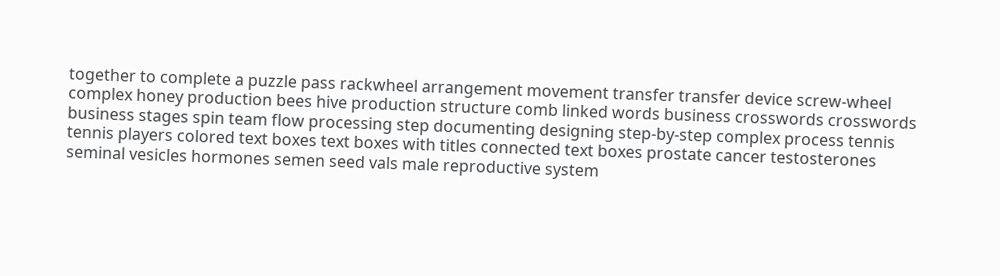together to complete a puzzle pass rackwheel arrangement movement transfer transfer device screw-wheel complex honey production bees hive production structure comb linked words business crosswords crosswords business stages spin team flow processing step documenting designing step-by-step complex process tennis tennis players colored text boxes text boxes with titles connected text boxes prostate cancer testosterones seminal vesicles hormones semen seed vals male reproductive system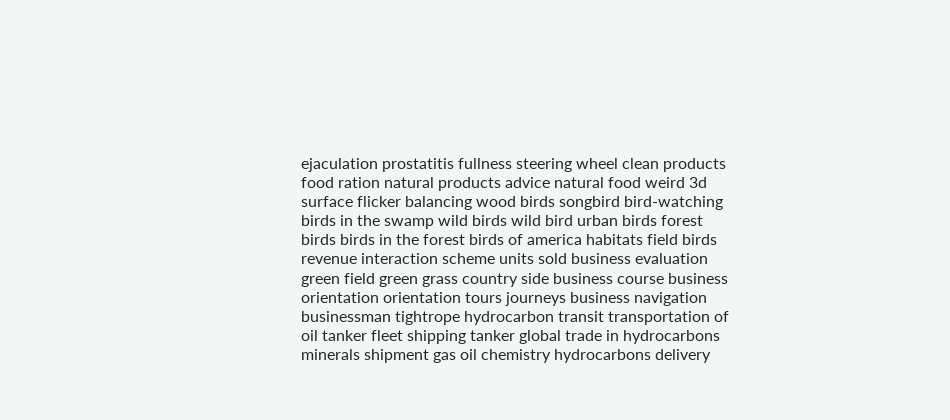ejaculation prostatitis fullness steering wheel clean products food ration natural products advice natural food weird 3d surface flicker balancing wood birds songbird bird-watching birds in the swamp wild birds wild bird urban birds forest birds birds in the forest birds of america habitats field birds revenue interaction scheme units sold business evaluation green field green grass country side business course business orientation orientation tours journeys business navigation businessman tightrope hydrocarbon transit transportation of oil tanker fleet shipping tanker global trade in hydrocarbons minerals shipment gas oil chemistry hydrocarbons delivery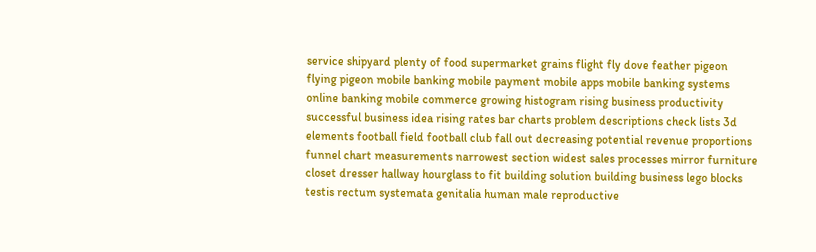service shipyard plenty of food supermarket grains flight fly dove feather pigeon flying pigeon mobile banking mobile payment mobile apps mobile banking systems online banking mobile commerce growing histogram rising business productivity successful business idea rising rates bar charts problem descriptions check lists 3d elements football field football club fall out decreasing potential revenue proportions funnel chart measurements narrowest section widest sales processes mirror furniture closet dresser hallway hourglass to fit building solution building business lego blocks testis rectum systemata genitalia human male reproductive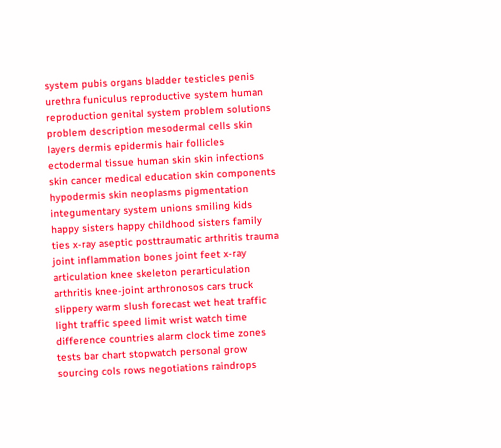system pubis organs bladder testicles penis urethra funiculus reproductive system human reproduction genital system problem solutions problem description mesodermal cells skin layers dermis epidermis hair follicles ectodermal tissue human skin skin infections skin cancer medical education skin components hypodermis skin neoplasms pigmentation integumentary system unions smiling kids happy sisters happy childhood sisters family ties x-ray aseptic posttraumatic arthritis trauma joint inflammation bones joint feet x-ray articulation knee skeleton perarticulation arthritis knee-joint arthronosos cars truck slippery warm slush forecast wet heat traffic light traffic speed limit wrist watch time difference countries alarm clock time zones tests bar chart stopwatch personal grow sourcing cols rows negotiations raindrops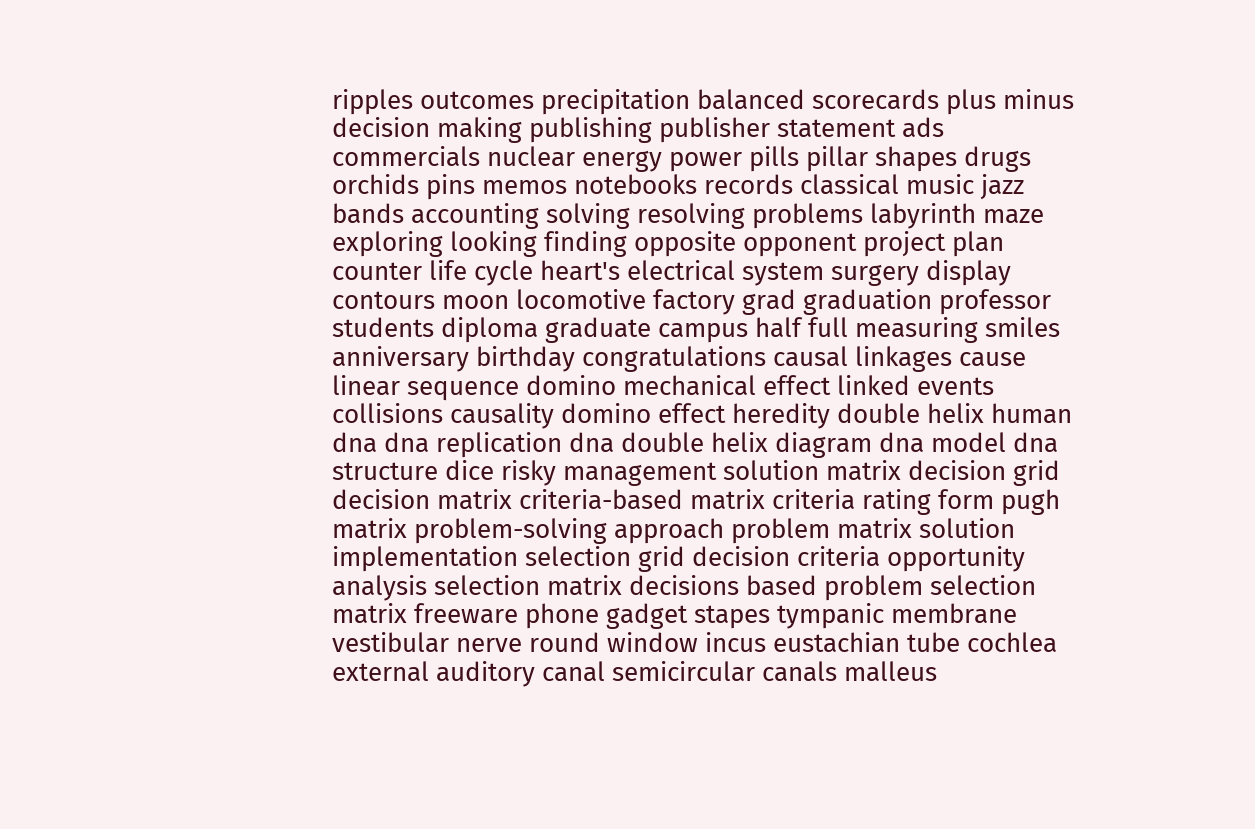ripples outcomes precipitation balanced scorecards plus minus decision making publishing publisher statement ads commercials nuclear energy power pills pillar shapes drugs orchids pins memos notebooks records classical music jazz bands accounting solving resolving problems labyrinth maze exploring looking finding opposite opponent project plan counter life cycle heart's electrical system surgery display contours moon locomotive factory grad graduation professor students diploma graduate campus half full measuring smiles anniversary birthday congratulations causal linkages cause linear sequence domino mechanical effect linked events collisions causality domino effect heredity double helix human dna dna replication dna double helix diagram dna model dna structure dice risky management solution matrix decision grid decision matrix criteria-based matrix criteria rating form pugh matrix problem-solving approach problem matrix solution implementation selection grid decision criteria opportunity analysis selection matrix decisions based problem selection matrix freeware phone gadget stapes tympanic membrane vestibular nerve round window incus eustachian tube cochlea external auditory canal semicircular canals malleus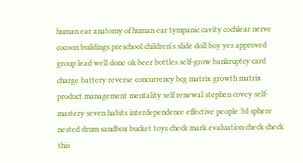human ear anatomy of human ear tympanic cavity cochlear nerve cocoon buildings preschool children's slide doll boy yes approved group lead well done ok beer bottles self-grow bankruptcy card charge battery reverse concurrency bcg matrix growth matrix product management mentality self renewal stephen covey self-mastery seven habits interdependence effective people 3d sphere nested drum sandbox bucket toys check mark evaluation check check this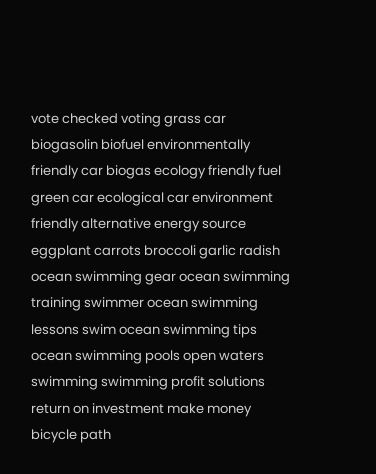vote checked voting grass car biogasolin biofuel environmentally friendly car biogas ecology friendly fuel green car ecological car environment friendly alternative energy source eggplant carrots broccoli garlic radish ocean swimming gear ocean swimming training swimmer ocean swimming lessons swim ocean swimming tips ocean swimming pools open waters swimming swimming profit solutions return on investment make money bicycle path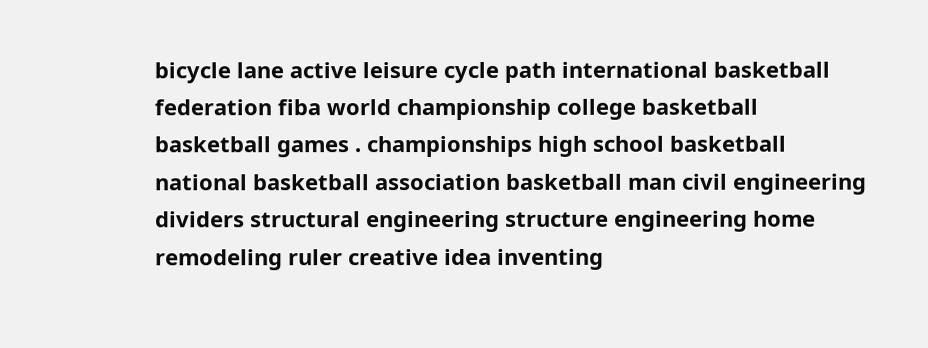bicycle lane active leisure cycle path international basketball federation fiba world championship college basketball basketball games . championships high school basketball national basketball association basketball man civil engineering dividers structural engineering structure engineering home remodeling ruler creative idea inventing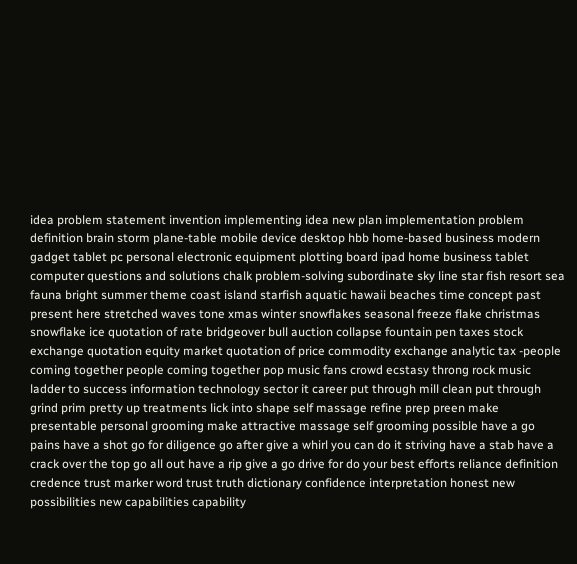idea problem statement invention implementing idea new plan implementation problem definition brain storm plane-table mobile device desktop hbb home-based business modern gadget tablet pc personal electronic equipment plotting board ipad home business tablet computer questions and solutions chalk problem-solving subordinate sky line star fish resort sea fauna bright summer theme coast island starfish aquatic hawaii beaches time concept past present here stretched waves tone xmas winter snowflakes seasonal freeze flake christmas snowflake ice quotation of rate bridgeover bull auction collapse fountain pen taxes stock exchange quotation equity market quotation of price commodity exchange analytic tax -people coming together people coming together pop music fans crowd ecstasy throng rock music ladder to success information technology sector it career put through mill clean put through grind prim pretty up treatments lick into shape self massage refine prep preen make presentable personal grooming make attractive massage self grooming possible have a go pains have a shot go for diligence go after give a whirl you can do it striving have a stab have a crack over the top go all out have a rip give a go drive for do your best efforts reliance definition credence trust marker word trust truth dictionary confidence interpretation honest new possibilities new capabilities capability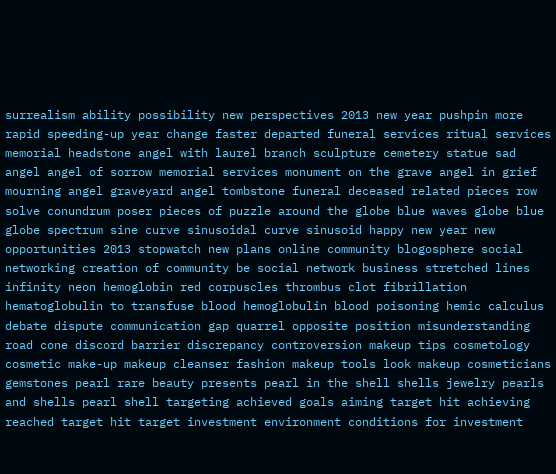surrealism ability possibility new perspectives 2013 new year pushpin more rapid speeding-up year change faster departed funeral services ritual services memorial headstone angel with laurel branch sculpture cemetery statue sad angel angel of sorrow memorial services monument on the grave angel in grief mourning angel graveyard angel tombstone funeral deceased related pieces row solve conundrum poser pieces of puzzle around the globe blue waves globe blue globe spectrum sine curve sinusoidal curve sinusoid happy new year new opportunities 2013 stopwatch new plans online community blogosphere social networking creation of community be social network business stretched lines infinity neon hemoglobin red corpuscles thrombus clot fibrillation hematoglobulin to transfuse blood hemoglobulin blood poisoning hemic calculus debate dispute communication gap quarrel opposite position misunderstanding road cone discord barrier discrepancy controversion makeup tips cosmetology cosmetic make-up makeup cleanser fashion makeup tools look makeup cosmeticians gemstones pearl rare beauty presents pearl in the shell shells jewelry pearls and shells pearl shell targeting achieved goals aiming target hit achieving reached target hit target investment environment conditions for investment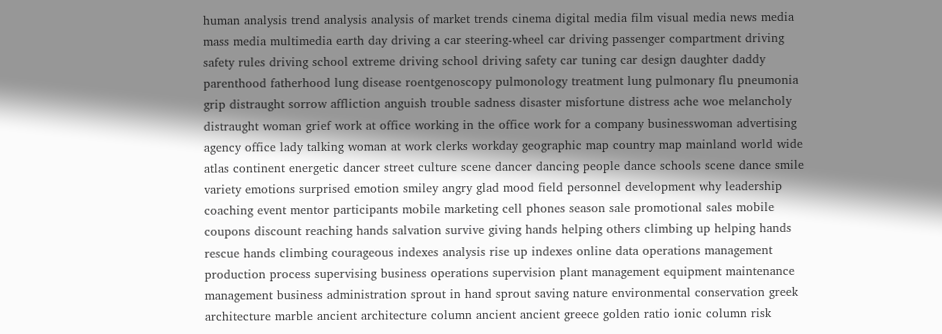human analysis trend analysis analysis of market trends cinema digital media film visual media news media mass media multimedia earth day driving a car steering-wheel car driving passenger compartment driving safety rules driving school extreme driving school driving safety car tuning car design daughter daddy parenthood fatherhood lung disease roentgenoscopy pulmonology treatment lung pulmonary flu pneumonia grip distraught sorrow affliction anguish trouble sadness disaster misfortune distress ache woe melancholy distraught woman grief work at office working in the office work for a company businesswoman advertising agency office lady talking woman at work clerks workday geographic map country map mainland world wide atlas continent energetic dancer street culture scene dancer dancing people dance schools scene dance smile variety emotions surprised emotion smiley angry glad mood field personnel development why leadership coaching event mentor participants mobile marketing cell phones season sale promotional sales mobile coupons discount reaching hands salvation survive giving hands helping others climbing up helping hands rescue hands climbing courageous indexes analysis rise up indexes online data operations management production process supervising business operations supervision plant management equipment maintenance management business administration sprout in hand sprout saving nature environmental conservation greek architecture marble ancient architecture column ancient ancient greece golden ratio ionic column risk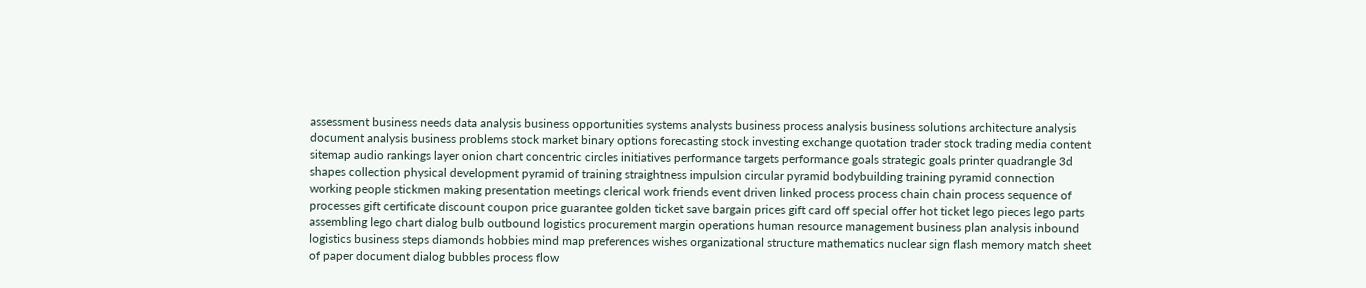assessment business needs data analysis business opportunities systems analysts business process analysis business solutions architecture analysis document analysis business problems stock market binary options forecasting stock investing exchange quotation trader stock trading media content sitemap audio rankings layer onion chart concentric circles initiatives performance targets performance goals strategic goals printer quadrangle 3d shapes collection physical development pyramid of training straightness impulsion circular pyramid bodybuilding training pyramid connection working people stickmen making presentation meetings clerical work friends event driven linked process process chain chain process sequence of processes gift certificate discount coupon price guarantee golden ticket save bargain prices gift card off special offer hot ticket lego pieces lego parts assembling lego chart dialog bulb outbound logistics procurement margin operations human resource management business plan analysis inbound logistics business steps diamonds hobbies mind map preferences wishes organizational structure mathematics nuclear sign flash memory match sheet of paper document dialog bubbles process flow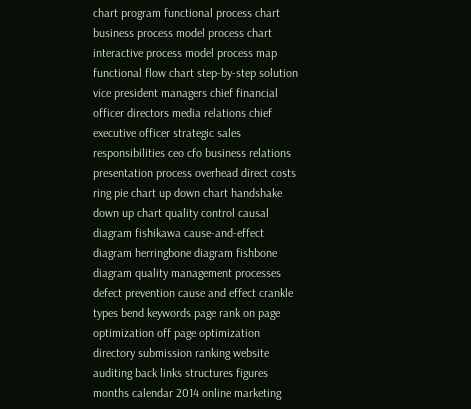chart program functional process chart business process model process chart interactive process model process map functional flow chart step-by-step solution vice president managers chief financial officer directors media relations chief executive officer strategic sales responsibilities ceo cfo business relations presentation process overhead direct costs ring pie chart up down chart handshake down up chart quality control causal diagram fishikawa cause-and-effect diagram herringbone diagram fishbone diagram quality management processes defect prevention cause and effect crankle types bend keywords page rank on page optimization off page optimization directory submission ranking website auditing back links structures figures months calendar 2014 online marketing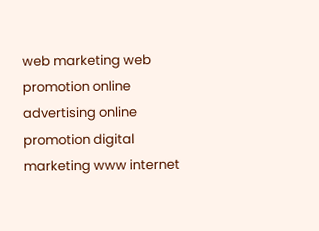web marketing web promotion online advertising online promotion digital marketing www internet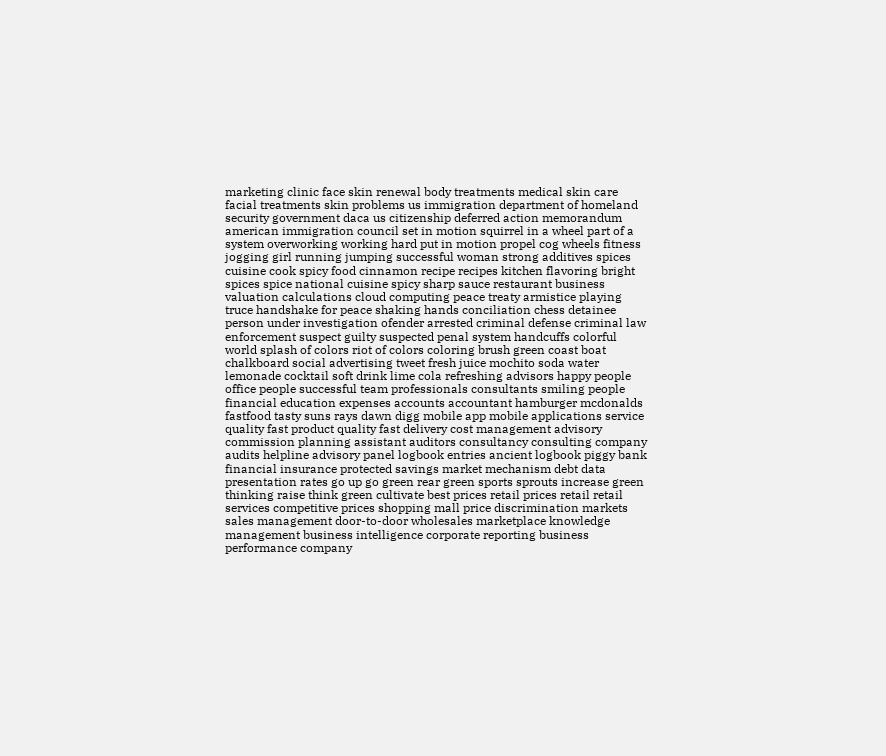marketing clinic face skin renewal body treatments medical skin care facial treatments skin problems us immigration department of homeland security government daca us citizenship deferred action memorandum american immigration council set in motion squirrel in a wheel part of a system overworking working hard put in motion propel cog wheels fitness jogging girl running jumping successful woman strong additives spices cuisine cook spicy food cinnamon recipe recipes kitchen flavoring bright spices spice national cuisine spicy sharp sauce restaurant business valuation calculations cloud computing peace treaty armistice playing truce handshake for peace shaking hands conciliation chess detainee person under investigation ofender arrested criminal defense criminal law enforcement suspect guilty suspected penal system handcuffs colorful world splash of colors riot of colors coloring brush green coast boat chalkboard social advertising tweet fresh juice mochito soda water lemonade cocktail soft drink lime cola refreshing advisors happy people office people successful team professionals consultants smiling people financial education expenses accounts accountant hamburger mcdonalds fastfood tasty suns rays dawn digg mobile app mobile applications service quality fast product quality fast delivery cost management advisory commission planning assistant auditors consultancy consulting company audits helpline advisory panel logbook entries ancient logbook piggy bank financial insurance protected savings market mechanism debt data presentation rates go up go green rear green sports sprouts increase green thinking raise think green cultivate best prices retail prices retail retail services competitive prices shopping mall price discrimination markets sales management door-to-door wholesales marketplace knowledge management business intelligence corporate reporting business performance company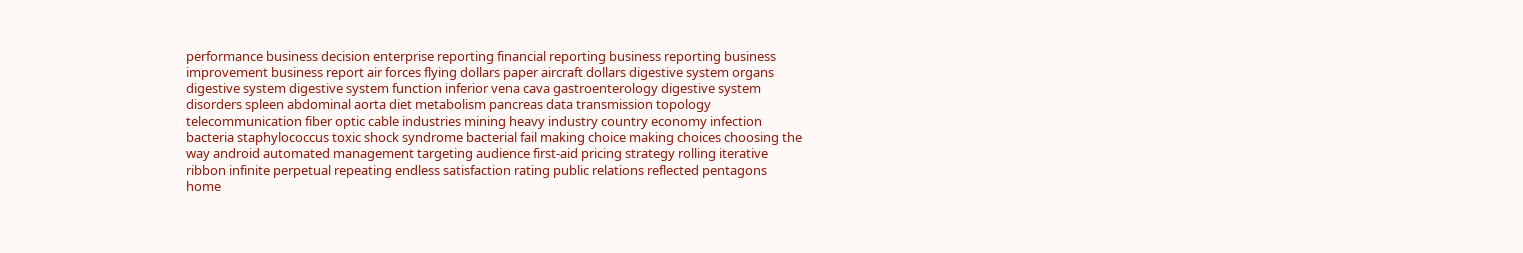performance business decision enterprise reporting financial reporting business reporting business improvement business report air forces flying dollars paper aircraft dollars digestive system organs digestive system digestive system function inferior vena cava gastroenterology digestive system disorders spleen abdominal aorta diet metabolism pancreas data transmission topology telecommunication fiber optic cable industries mining heavy industry country economy infection bacteria staphylococcus toxic shock syndrome bacterial fail making choice making choices choosing the way android automated management targeting audience first-aid pricing strategy rolling iterative ribbon infinite perpetual repeating endless satisfaction rating public relations reflected pentagons home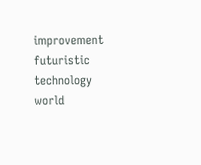improvement futuristic technology world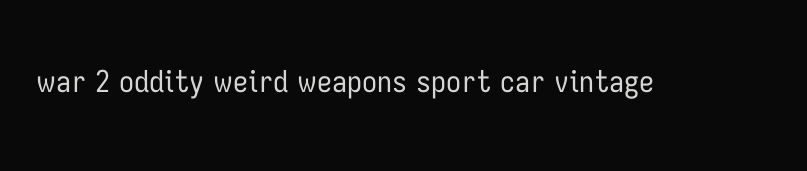war 2 oddity weird weapons sport car vintage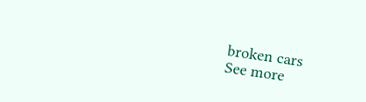broken cars
See more